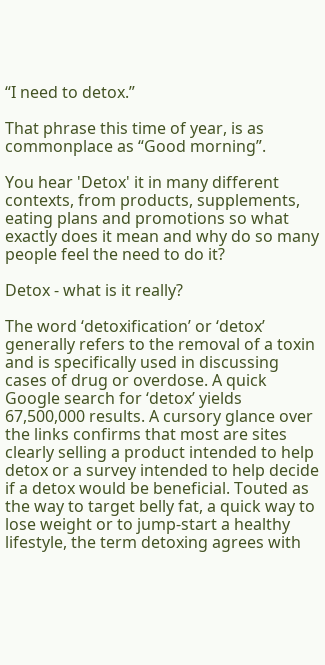“I need to detox.”

That phrase this time of year, is as commonplace as “Good morning”.

You hear 'Detox' it in many different contexts, from products, supplements, eating plans and promotions so what exactly does it mean and why do so many people feel the need to do it?

Detox - what is it really?

The word ‘detoxification’ or ‘detox’ generally refers to the removal of a toxin and is specifically used in discussing cases of drug or overdose. A quick Google search for ‘detox’ yields 67,500,000 results. A cursory glance over the links confirms that most are sites clearly selling a product intended to help detox or a survey intended to help decide if a detox would be beneficial. Touted as the way to target belly fat, a quick way to lose weight or to jump-start a healthy lifestyle, the term detoxing agrees with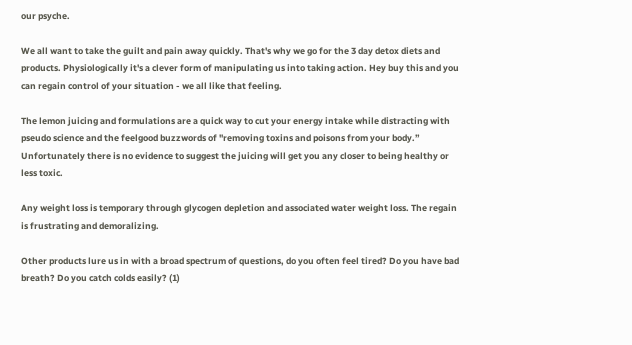our psyche.

We all want to take the guilt and pain away quickly. That's why we go for the 3 day detox diets and products. Physiologically it's a clever form of manipulating us into taking action. Hey buy this and you can regain control of your situation - we all like that feeling.

The lemon juicing and formulations are a quick way to cut your energy intake while distracting with pseudo science and the feelgood buzzwords of "removing toxins and poisons from your body.” Unfortunately there is no evidence to suggest the juicing will get you any closer to being healthy or less toxic.

Any weight loss is temporary through glycogen depletion and associated water weight loss. The regain is frustrating and demoralizing.

Other products lure us in with a broad spectrum of questions, do you often feel tired? Do you have bad breath? Do you catch colds easily? (1)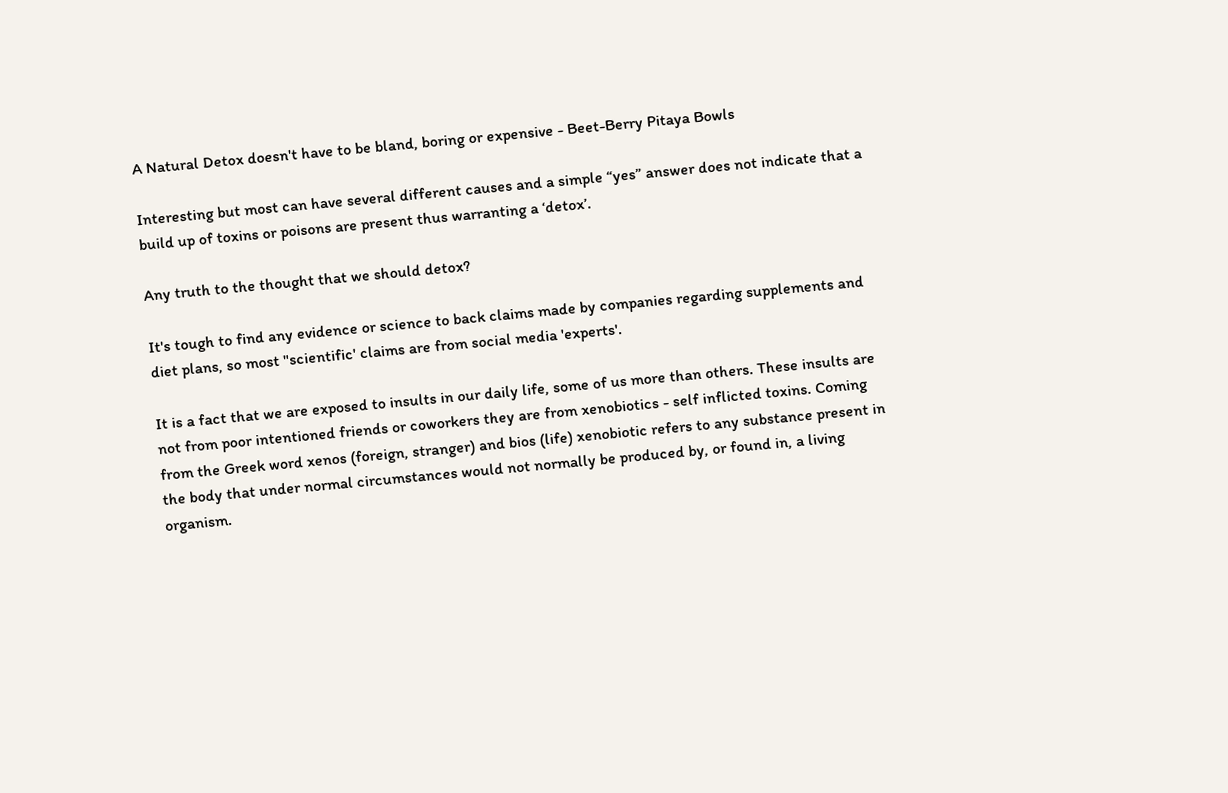A Natural Detox doesn't have to be bland, boring or expensive - Beet-Berry Pitaya Bowls

Interesting but most can have several different causes and a simple “yes” answer does not indicate that a build up of toxins or poisons are present thus warranting a ‘detox’.

Any truth to the thought that we should detox?

It's tough to find any evidence or science to back claims made by companies regarding supplements and diet plans, so most "scientific' claims are from social media 'experts'.

It is a fact that we are exposed to insults in our daily life, some of us more than others. These insults are not from poor intentioned friends or coworkers they are from xenobiotics - self inflicted toxins. Coming from the Greek word xenos (foreign, stranger) and bios (life) xenobiotic refers to any substance present in the body that under normal circumstances would not normally be produced by, or found in, a living organism.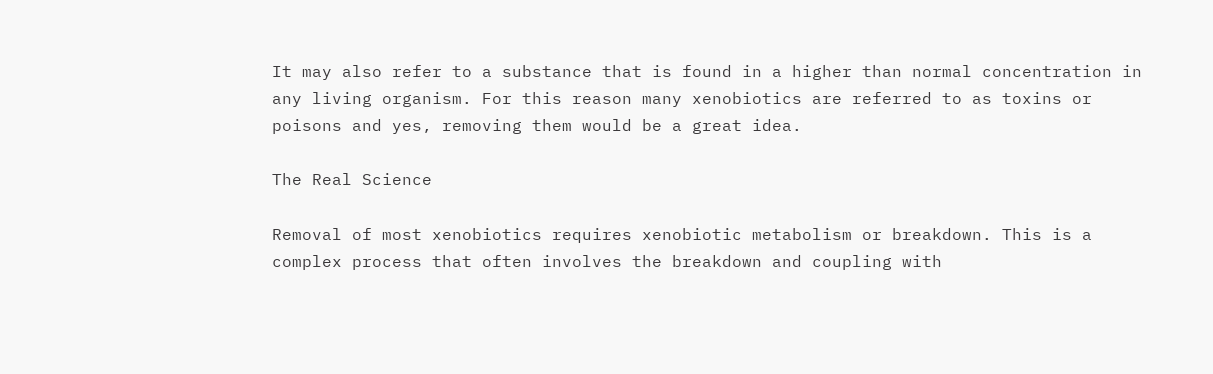It may also refer to a substance that is found in a higher than normal concentration in any living organism. For this reason many xenobiotics are referred to as toxins or poisons and yes, removing them would be a great idea.

The Real Science

Removal of most xenobiotics requires xenobiotic metabolism or breakdown. This is a complex process that often involves the breakdown and coupling with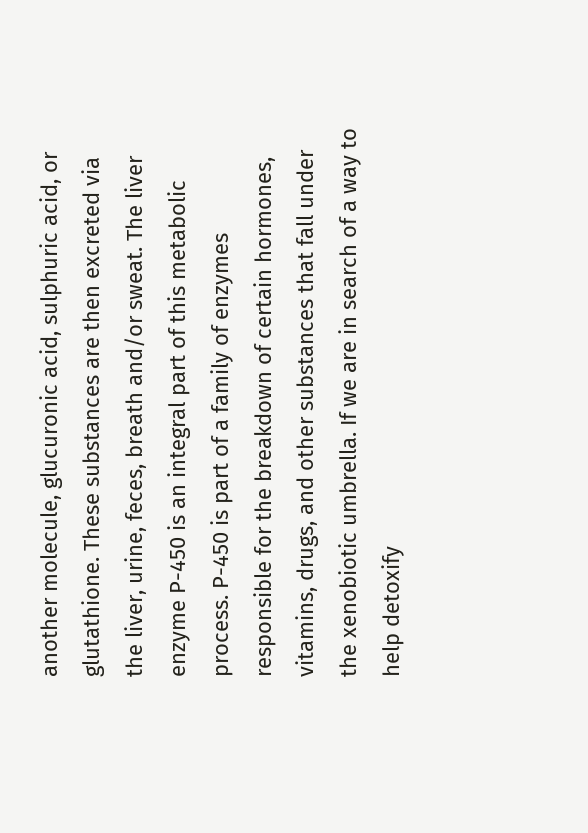another molecule, glucuronic acid, sulphuric acid, or glutathione. These substances are then excreted via the liver, urine, feces, breath and/or sweat. The liver enzyme P-450 is an integral part of this metabolic process. P-450 is part of a family of enzymes responsible for the breakdown of certain hormones, vitamins, drugs, and other substances that fall under the xenobiotic umbrella. If we are in search of a way to help detoxify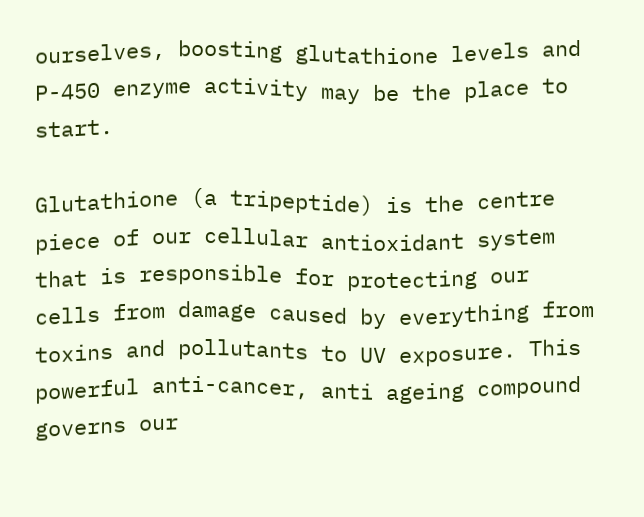ourselves, boosting glutathione levels and P-450 enzyme activity may be the place to start.

Glutathione (a tripeptide) is the centre piece of our cellular antioxidant system that is responsible for protecting our cells from damage caused by everything from toxins and pollutants to UV exposure. This powerful anti-cancer, anti ageing compound governs our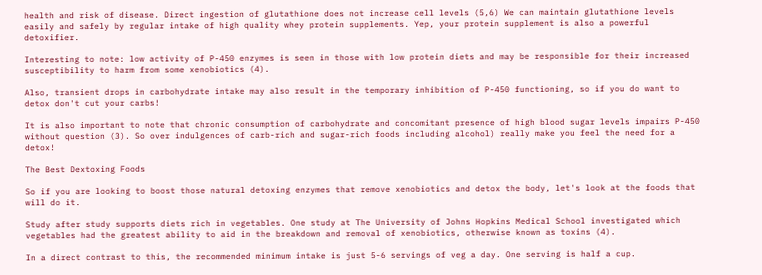health and risk of disease. Direct ingestion of glutathione does not increase cell levels (5,6) We can maintain glutathione levels easily and safely by regular intake of high quality whey protein supplements. Yep, your protein supplement is also a powerful detoxifier.

Interesting to note: low activity of P-450 enzymes is seen in those with low protein diets and may be responsible for their increased susceptibility to harm from some xenobiotics (4).

Also, transient drops in carbohydrate intake may also result in the temporary inhibition of P-450 functioning, so if you do want to detox don't cut your carbs!

It is also important to note that chronic consumption of carbohydrate and concomitant presence of high blood sugar levels impairs P-450 without question (3). So over indulgences of carb-rich and sugar-rich foods including alcohol) really make you feel the need for a detox!

The Best Dextoxing Foods

So if you are looking to boost those natural detoxing enzymes that remove xenobiotics and detox the body, let's look at the foods that will do it.

Study after study supports diets rich in vegetables. One study at The University of Johns Hopkins Medical School investigated which vegetables had the greatest ability to aid in the breakdown and removal of xenobiotics, otherwise known as toxins (4).

In a direct contrast to this, the recommended minimum intake is just 5-6 servings of veg a day. One serving is half a cup.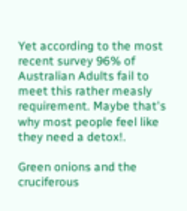Yet according to the most recent survey 96% of Australian Adults fail to meet this rather measly requirement. Maybe that's why most people feel like they need a detox!.

Green onions and the cruciferous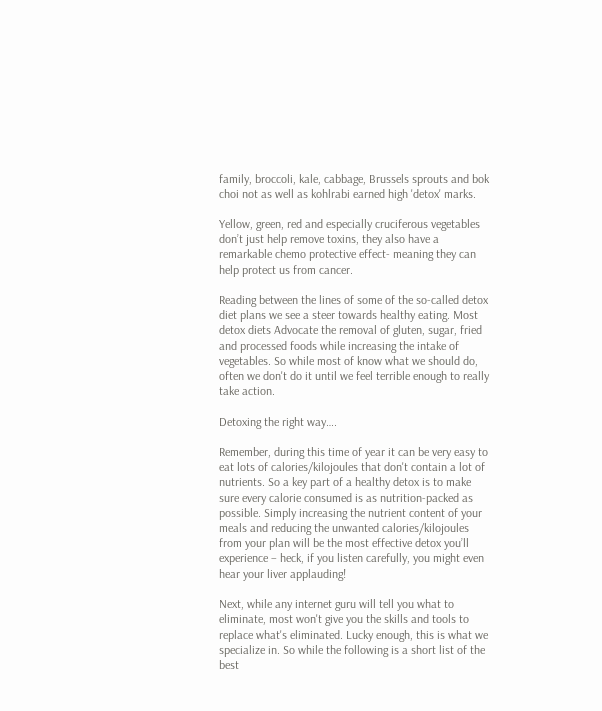family, broccoli, kale, cabbage, Brussels sprouts and bok choi not as well as kohlrabi earned high 'detox' marks.

Yellow, green, red and especially cruciferous vegetables don’t just help remove toxins, they also have a remarkable chemo protective effect- meaning they can help protect us from cancer.

Reading between the lines of some of the so-called detox diet plans we see a steer towards healthy eating. Most detox diets Advocate the removal of gluten, sugar, fried and processed foods while increasing the intake of vegetables. So while most of know what we should do, often we don't do it until we feel terrible enough to really take action.

Detoxing the right way….

Remember, during this time of year it can be very easy to eat lots of calories/kilojoules that don't contain a lot of nutrients. So a key part of a healthy detox is to make sure every calorie consumed is as nutrition-packed as possible. Simply increasing the nutrient content of your meals and reducing the unwanted calories/kilojoules from your plan will be the most effective detox you’ll experience – heck, if you listen carefully, you might even hear your liver applauding!

Next, while any internet guru will tell you what to eliminate, most won't give you the skills and tools to replace what's eliminated. Lucky enough, this is what we specialize in. So while the following is a short list of the best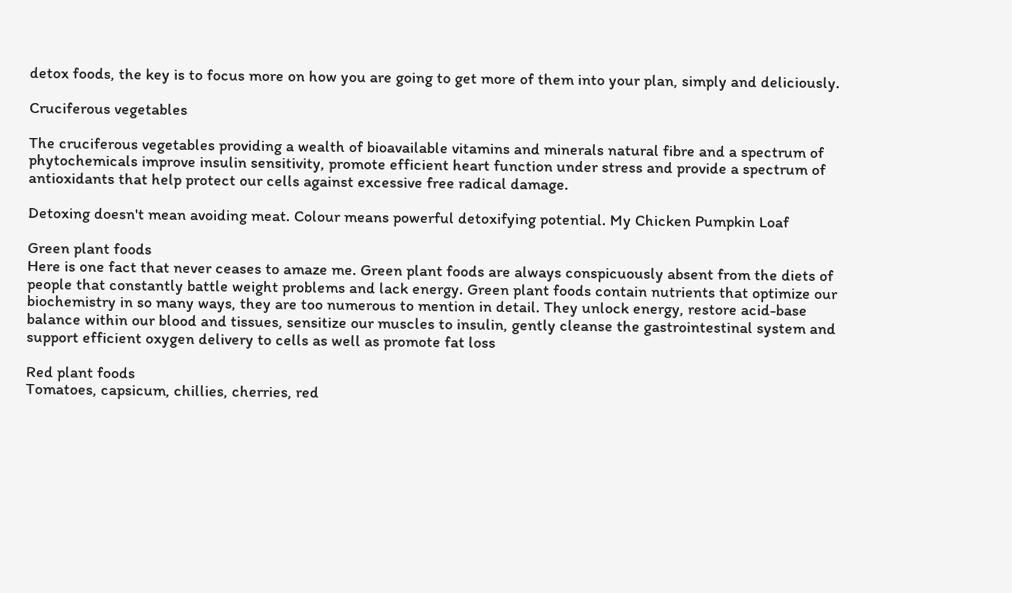detox foods, the key is to focus more on how you are going to get more of them into your plan, simply and deliciously.

Cruciferous vegetables

The cruciferous vegetables providing a wealth of bioavailable vitamins and minerals natural fibre and a spectrum of phytochemicals improve insulin sensitivity, promote efficient heart function under stress and provide a spectrum of antioxidants that help protect our cells against excessive free radical damage.

Detoxing doesn't mean avoiding meat. Colour means powerful detoxifying potential. My Chicken Pumpkin Loaf

Green plant foods
Here is one fact that never ceases to amaze me. Green plant foods are always conspicuously absent from the diets of people that constantly battle weight problems and lack energy. Green plant foods contain nutrients that optimize our biochemistry in so many ways, they are too numerous to mention in detail. They unlock energy, restore acid-base balance within our blood and tissues, sensitize our muscles to insulin, gently cleanse the gastrointestinal system and support efficient oxygen delivery to cells as well as promote fat loss

Red plant foods
Tomatoes, capsicum, chillies, cherries, red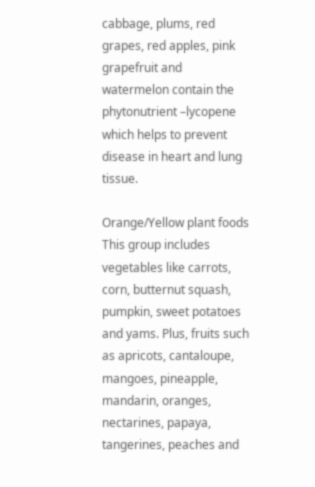cabbage, plums, red grapes, red apples, pink grapefruit and watermelon contain the phytonutrient –lycopene which helps to prevent disease in heart and lung tissue.

Orange/Yellow plant foods
This group includes vegetables like carrots, corn, butternut squash, pumpkin, sweet potatoes and yams. Plus, fruits such as apricots, cantaloupe, mangoes, pineapple, mandarin, oranges, nectarines, papaya, tangerines, peaches and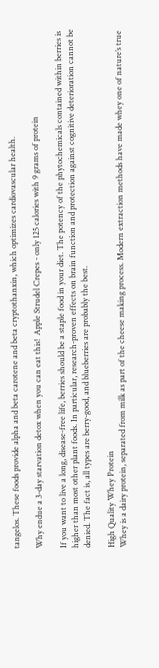tangelos. These foods provide alpha and beta carotene and beta cryptothanxin, which optimizes cardiovascular health.

Why endue a 3-day starvation detox when you can eat this!  Apple Strudel Crepes - only 125 calories with 9 grams of protein

If you want to live a long, disease-free life, berries should be a staple food in your diet. The potency of the phytochemicals contained within berries is higher than most other plant foods. In particular, research-proven effects on brain function and protection against cognitive deterioration cannot be denied. The fact is, all types are berry-good, and blueberries are probably the best.

High Quality Whey Protein
Whey is a dairy protein, separated from milk as part of the cheese making process. Modern extraction methods have made whey one of nature’s true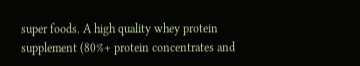super foods. A high quality whey protein supplement (80%+ protein concentrates and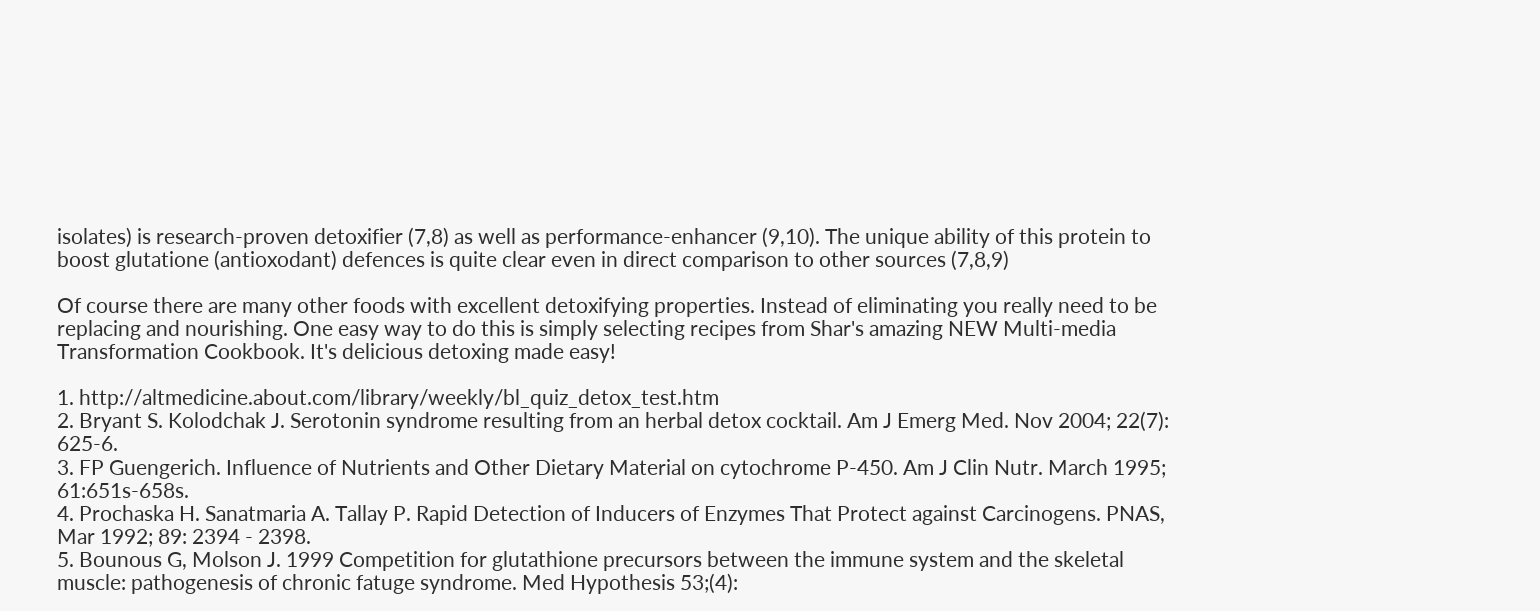isolates) is research-proven detoxifier (7,8) as well as performance-enhancer (9,10). The unique ability of this protein to boost glutatione (antioxodant) defences is quite clear even in direct comparison to other sources (7,8,9)

Of course there are many other foods with excellent detoxifying properties. Instead of eliminating you really need to be replacing and nourishing. One easy way to do this is simply selecting recipes from Shar's amazing NEW Multi-media Transformation Cookbook. It's delicious detoxing made easy!

1. http://altmedicine.about.com/library/weekly/bl_quiz_detox_test.htm
2. Bryant S. Kolodchak J. Serotonin syndrome resulting from an herbal detox cocktail. Am J Emerg Med. Nov 2004; 22(7): 625-6.
3. FP Guengerich. Influence of Nutrients and Other Dietary Material on cytochrome P-450. Am J Clin Nutr. March 1995; 61:651s-658s.
4. Prochaska H. Sanatmaria A. Tallay P. Rapid Detection of Inducers of Enzymes That Protect against Carcinogens. PNAS, Mar 1992; 89: 2394 - 2398.
5. Bounous G, Molson J. 1999 Competition for glutathione precursors between the immune system and the skeletal muscle: pathogenesis of chronic fatuge syndrome. Med Hypothesis 53;(4):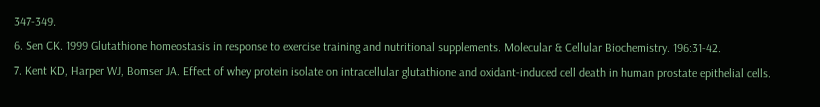347-349.
6. Sen CK. 1999 Glutathione homeostasis in response to exercise training and nutritional supplements. Molecular & Cellular Biochemistry. 196:31-42.
7. Kent KD, Harper WJ, Bomser JA. Effect of whey protein isolate on intracellular glutathione and oxidant-induced cell death in human prostate epithelial cells.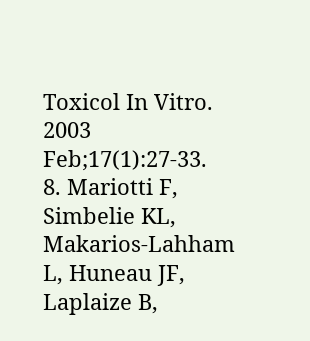Toxicol In Vitro. 2003 Feb;17(1):27-33.
8. Mariotti F, Simbelie KL, Makarios-Lahham L, Huneau JF, Laplaize B,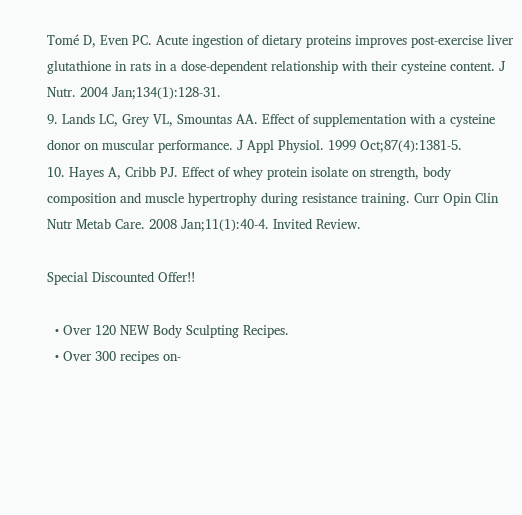Tomé D, Even PC. Acute ingestion of dietary proteins improves post-exercise liver glutathione in rats in a dose-dependent relationship with their cysteine content. J Nutr. 2004 Jan;134(1):128-31.
9. Lands LC, Grey VL, Smountas AA. Effect of supplementation with a cysteine donor on muscular performance. J Appl Physiol. 1999 Oct;87(4):1381-5.
10. Hayes A, Cribb PJ. Effect of whey protein isolate on strength, body composition and muscle hypertrophy during resistance training. Curr Opin Clin Nutr Metab Care. 2008 Jan;11(1):40-4. Invited Review.

Special Discounted Offer!!

  • Over 120 NEW Body Sculpting Recipes.
  • Over 300 recipes on-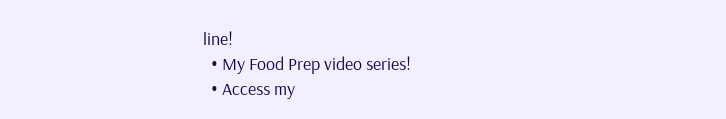line!
  • My Food Prep video series!
  • Access my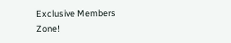Exclusive Members Zone!